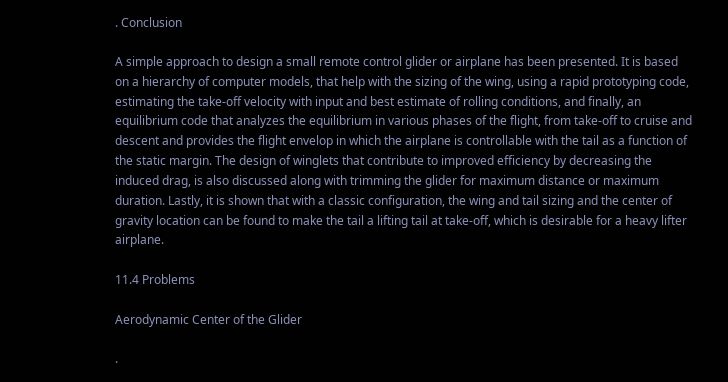. Conclusion

A simple approach to design a small remote control glider or airplane has been presented. It is based on a hierarchy of computer models, that help with the sizing of the wing, using a rapid prototyping code, estimating the take-off velocity with input and best estimate of rolling conditions, and finally, an equilibrium code that analyzes the equilibrium in various phases of the flight, from take-off to cruise and descent and provides the flight envelop in which the airplane is controllable with the tail as a function of the static margin. The design of winglets that contribute to improved efficiency by decreasing the induced drag, is also discussed along with trimming the glider for maximum distance or maximum duration. Lastly, it is shown that with a classic configuration, the wing and tail sizing and the center of gravity location can be found to make the tail a lifting tail at take-off, which is desirable for a heavy lifter airplane.

11.4 Problems

Aerodynamic Center of the Glider

.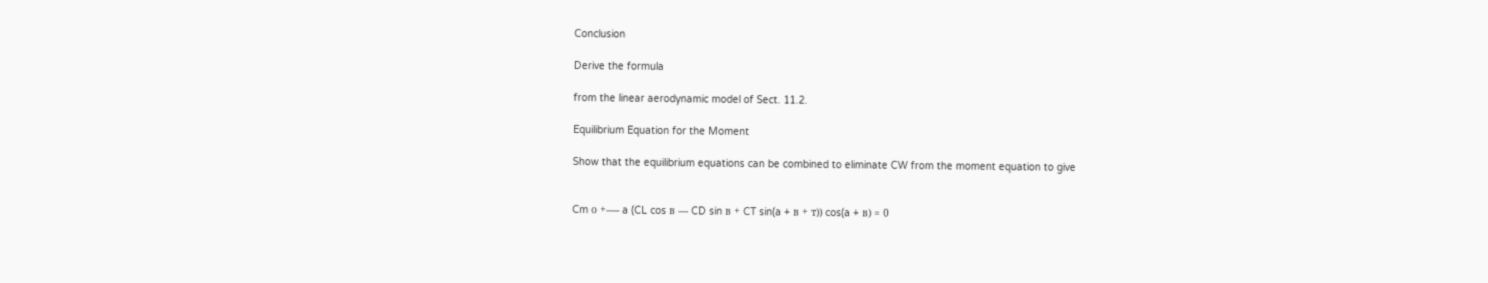Conclusion

Derive the formula

from the linear aerodynamic model of Sect. 11.2.

Equilibrium Equation for the Moment

Show that the equilibrium equations can be combined to eliminate CW from the moment equation to give


Cm о +—- a (CL cos в — CD sin в + CT sin(a + в + т)) cos(a + в) = 0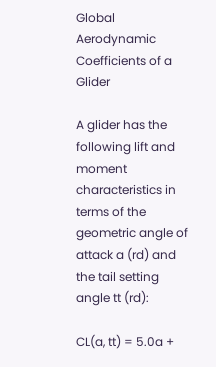Global Aerodynamic Coefficients of a Glider

A glider has the following lift and moment characteristics in terms of the geometric angle of attack a (rd) and the tail setting angle tt (rd):

CL(a, tt) = 5.0a +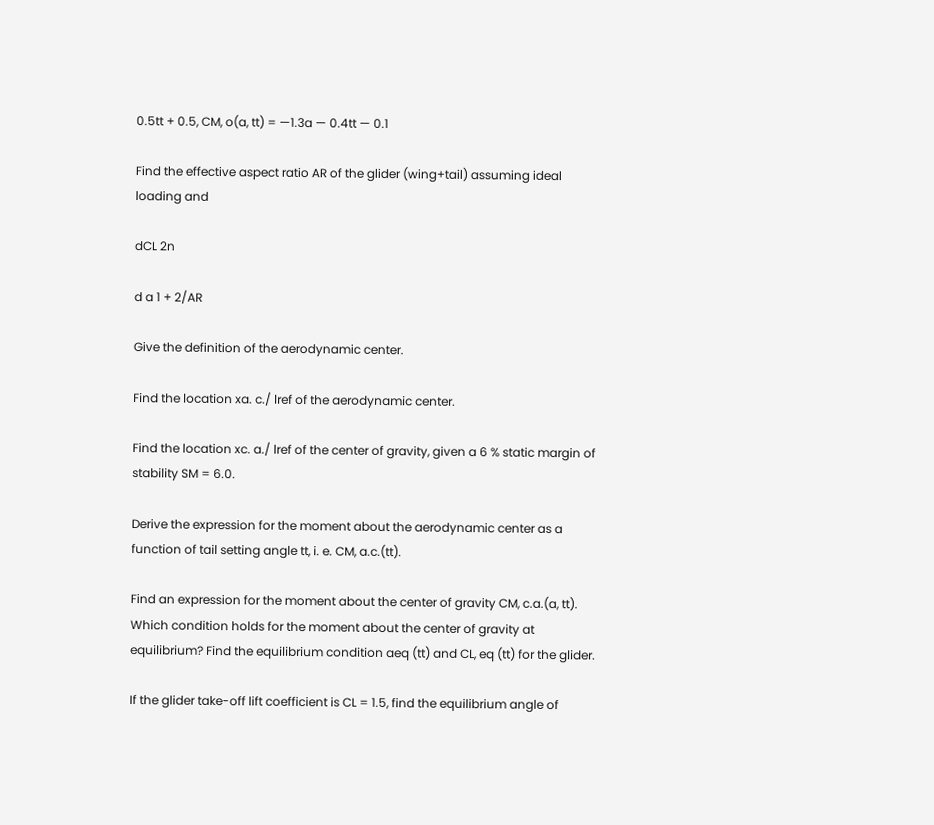0.5tt + 0.5, CM, o(a, tt) = —1.3a — 0.4tt — 0.1

Find the effective aspect ratio AR of the glider (wing+tail) assuming ideal loading and

dCL 2n

d a 1 + 2/AR

Give the definition of the aerodynamic center.

Find the location xa. c./ lref of the aerodynamic center.

Find the location xc. a./ lref of the center of gravity, given a 6 % static margin of stability SM = 6.0.

Derive the expression for the moment about the aerodynamic center as a function of tail setting angle tt, i. e. CM, a.c.(tt).

Find an expression for the moment about the center of gravity CM, c.a.(a, tt). Which condition holds for the moment about the center of gravity at equilibrium? Find the equilibrium condition aeq (tt) and CL, eq (tt) for the glider.

If the glider take-off lift coefficient is CL = 1.5, find the equilibrium angle of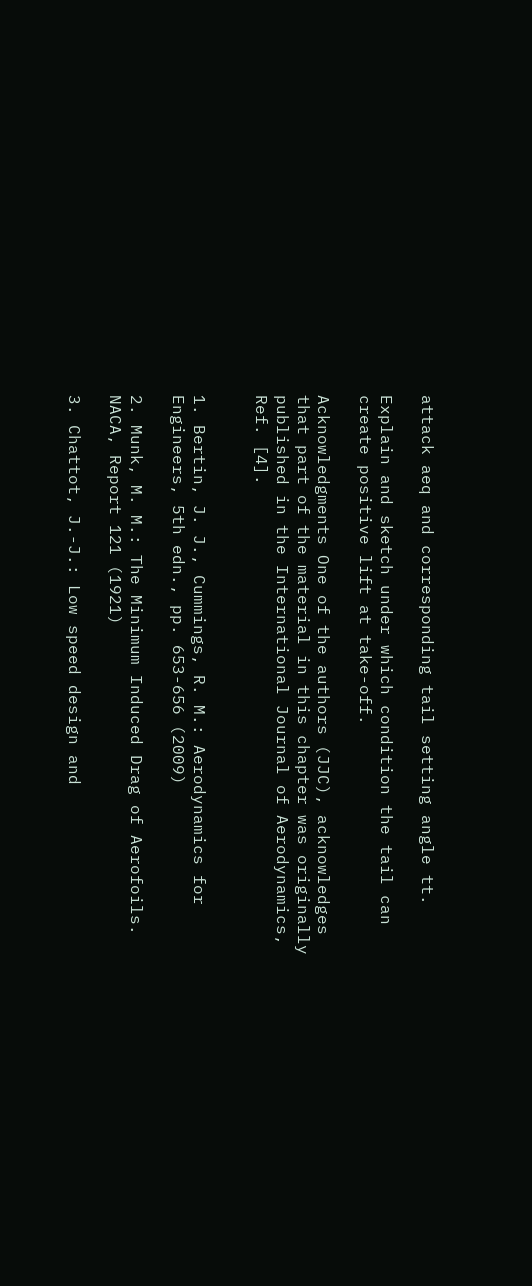attack aeq and corresponding tail setting angle tt.

Explain and sketch under which condition the tail can create positive lift at take-off.

Acknowledgments One of the authors (JJC), acknowledges that part of the material in this chapter was originally published in the International Journal of Aerodynamics, Ref. [4].


1. Bertin, J. J., Cummings, R. M.: Aerodynamics for Engineers, 5th edn., pp. 653-656 (2009)

2. Munk, M. M.: The Minimum Induced Drag of Aerofoils. NACA, Report 121 (1921)

3. Chattot, J.-J.: Low speed design and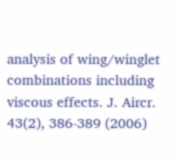analysis of wing/winglet combinations including viscous effects. J. Aircr. 43(2), 386-389 (2006)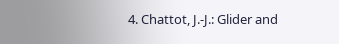4. Chattot, J.-J.: Glider and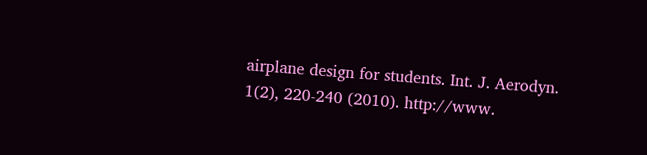airplane design for students. Int. J. Aerodyn. 1(2), 220-240 (2010). http://www.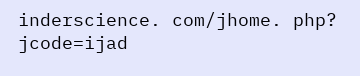inderscience. com/jhome. php? jcode=ijad